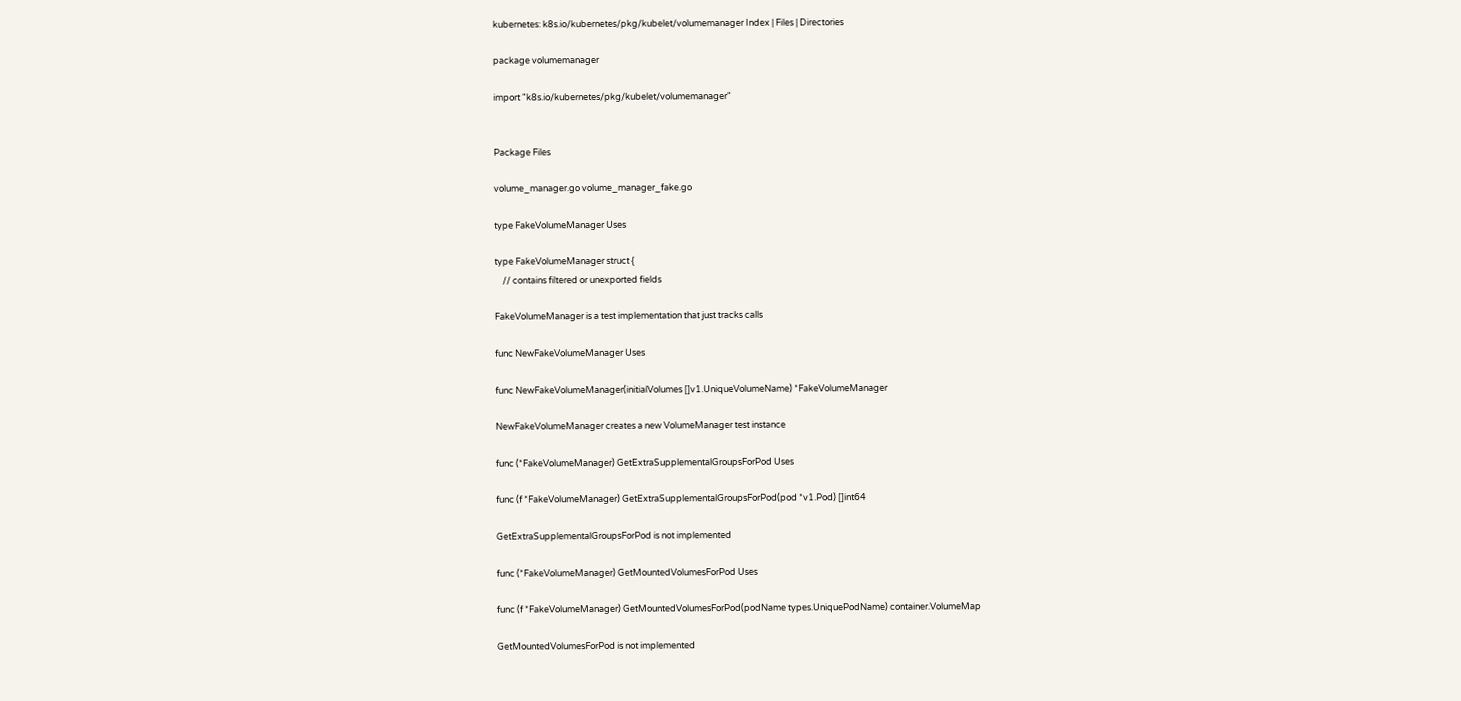kubernetes: k8s.io/kubernetes/pkg/kubelet/volumemanager Index | Files | Directories

package volumemanager

import "k8s.io/kubernetes/pkg/kubelet/volumemanager"


Package Files

volume_manager.go volume_manager_fake.go

type FakeVolumeManager Uses

type FakeVolumeManager struct {
    // contains filtered or unexported fields

FakeVolumeManager is a test implementation that just tracks calls

func NewFakeVolumeManager Uses

func NewFakeVolumeManager(initialVolumes []v1.UniqueVolumeName) *FakeVolumeManager

NewFakeVolumeManager creates a new VolumeManager test instance

func (*FakeVolumeManager) GetExtraSupplementalGroupsForPod Uses

func (f *FakeVolumeManager) GetExtraSupplementalGroupsForPod(pod *v1.Pod) []int64

GetExtraSupplementalGroupsForPod is not implemented

func (*FakeVolumeManager) GetMountedVolumesForPod Uses

func (f *FakeVolumeManager) GetMountedVolumesForPod(podName types.UniquePodName) container.VolumeMap

GetMountedVolumesForPod is not implemented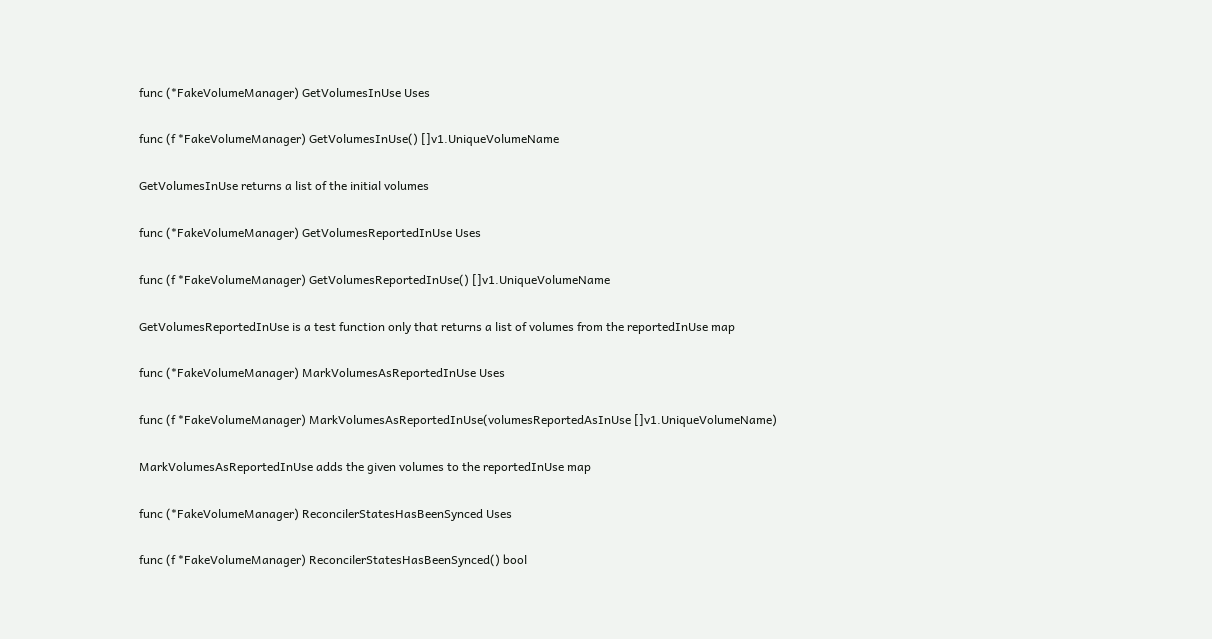func (*FakeVolumeManager) GetVolumesInUse Uses

func (f *FakeVolumeManager) GetVolumesInUse() []v1.UniqueVolumeName

GetVolumesInUse returns a list of the initial volumes

func (*FakeVolumeManager) GetVolumesReportedInUse Uses

func (f *FakeVolumeManager) GetVolumesReportedInUse() []v1.UniqueVolumeName

GetVolumesReportedInUse is a test function only that returns a list of volumes from the reportedInUse map

func (*FakeVolumeManager) MarkVolumesAsReportedInUse Uses

func (f *FakeVolumeManager) MarkVolumesAsReportedInUse(volumesReportedAsInUse []v1.UniqueVolumeName)

MarkVolumesAsReportedInUse adds the given volumes to the reportedInUse map

func (*FakeVolumeManager) ReconcilerStatesHasBeenSynced Uses

func (f *FakeVolumeManager) ReconcilerStatesHasBeenSynced() bool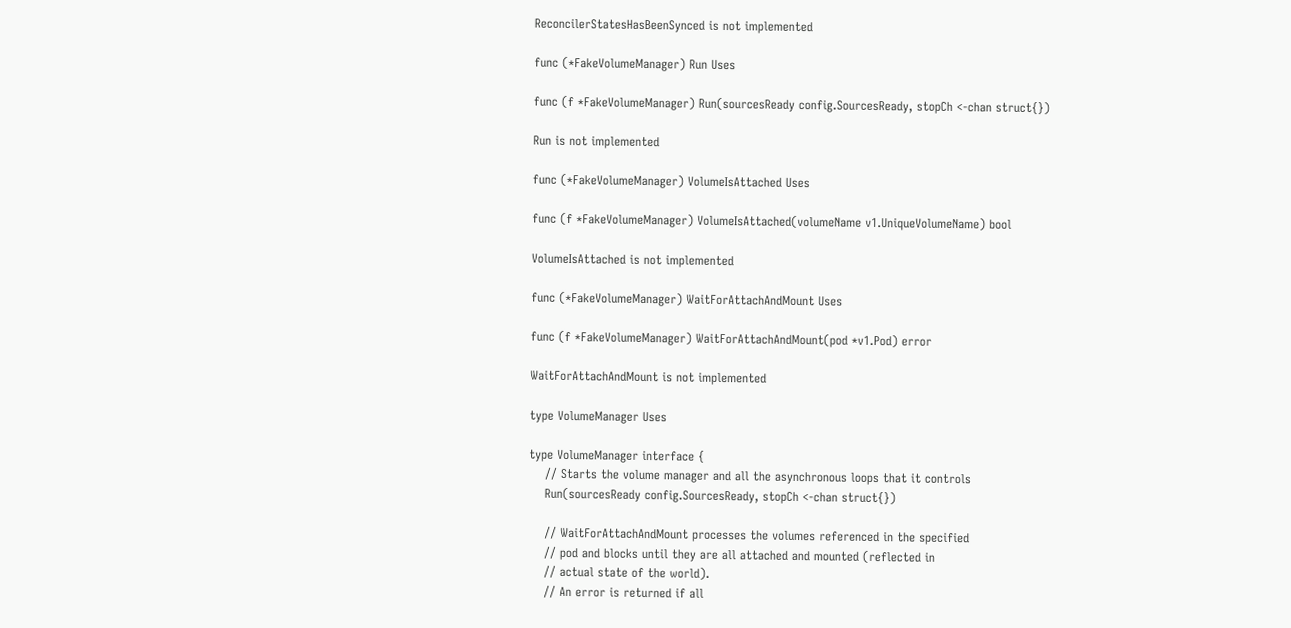ReconcilerStatesHasBeenSynced is not implemented

func (*FakeVolumeManager) Run Uses

func (f *FakeVolumeManager) Run(sourcesReady config.SourcesReady, stopCh <-chan struct{})

Run is not implemented

func (*FakeVolumeManager) VolumeIsAttached Uses

func (f *FakeVolumeManager) VolumeIsAttached(volumeName v1.UniqueVolumeName) bool

VolumeIsAttached is not implemented

func (*FakeVolumeManager) WaitForAttachAndMount Uses

func (f *FakeVolumeManager) WaitForAttachAndMount(pod *v1.Pod) error

WaitForAttachAndMount is not implemented

type VolumeManager Uses

type VolumeManager interface {
    // Starts the volume manager and all the asynchronous loops that it controls
    Run(sourcesReady config.SourcesReady, stopCh <-chan struct{})

    // WaitForAttachAndMount processes the volumes referenced in the specified
    // pod and blocks until they are all attached and mounted (reflected in
    // actual state of the world).
    // An error is returned if all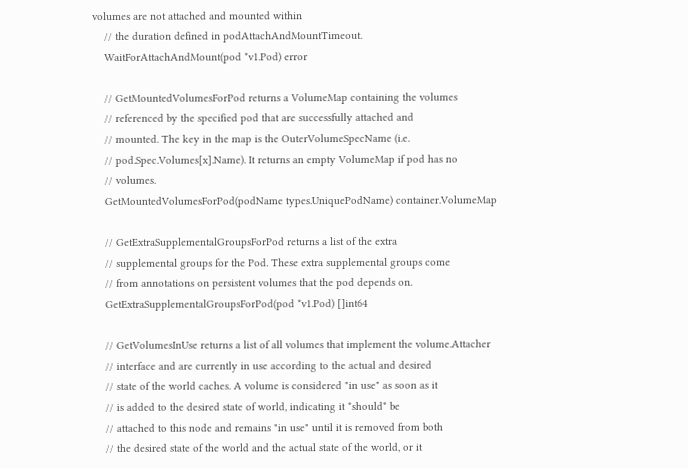volumes are not attached and mounted within
    // the duration defined in podAttachAndMountTimeout.
    WaitForAttachAndMount(pod *v1.Pod) error

    // GetMountedVolumesForPod returns a VolumeMap containing the volumes
    // referenced by the specified pod that are successfully attached and
    // mounted. The key in the map is the OuterVolumeSpecName (i.e.
    // pod.Spec.Volumes[x].Name). It returns an empty VolumeMap if pod has no
    // volumes.
    GetMountedVolumesForPod(podName types.UniquePodName) container.VolumeMap

    // GetExtraSupplementalGroupsForPod returns a list of the extra
    // supplemental groups for the Pod. These extra supplemental groups come
    // from annotations on persistent volumes that the pod depends on.
    GetExtraSupplementalGroupsForPod(pod *v1.Pod) []int64

    // GetVolumesInUse returns a list of all volumes that implement the volume.Attacher
    // interface and are currently in use according to the actual and desired
    // state of the world caches. A volume is considered "in use" as soon as it
    // is added to the desired state of world, indicating it *should* be
    // attached to this node and remains "in use" until it is removed from both
    // the desired state of the world and the actual state of the world, or it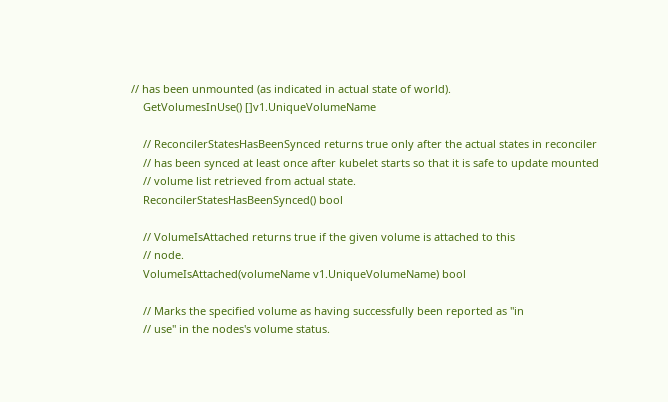// has been unmounted (as indicated in actual state of world).
    GetVolumesInUse() []v1.UniqueVolumeName

    // ReconcilerStatesHasBeenSynced returns true only after the actual states in reconciler
    // has been synced at least once after kubelet starts so that it is safe to update mounted
    // volume list retrieved from actual state.
    ReconcilerStatesHasBeenSynced() bool

    // VolumeIsAttached returns true if the given volume is attached to this
    // node.
    VolumeIsAttached(volumeName v1.UniqueVolumeName) bool

    // Marks the specified volume as having successfully been reported as "in
    // use" in the nodes's volume status.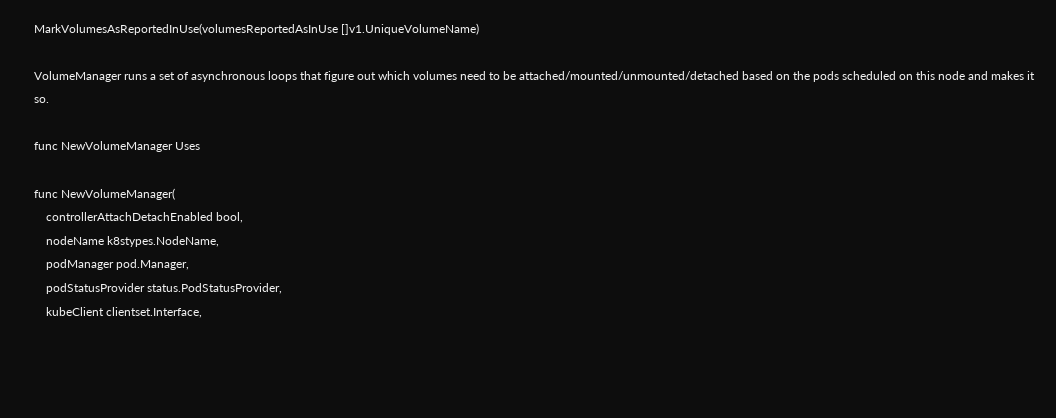MarkVolumesAsReportedInUse(volumesReportedAsInUse []v1.UniqueVolumeName)

VolumeManager runs a set of asynchronous loops that figure out which volumes need to be attached/mounted/unmounted/detached based on the pods scheduled on this node and makes it so.

func NewVolumeManager Uses

func NewVolumeManager(
    controllerAttachDetachEnabled bool,
    nodeName k8stypes.NodeName,
    podManager pod.Manager,
    podStatusProvider status.PodStatusProvider,
    kubeClient clientset.Interface,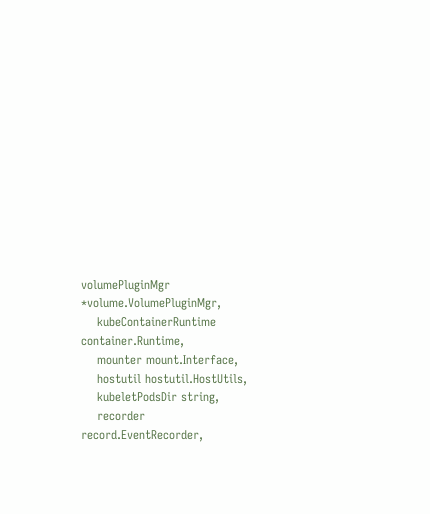volumePluginMgr *volume.VolumePluginMgr,
    kubeContainerRuntime container.Runtime,
    mounter mount.Interface,
    hostutil hostutil.HostUtils,
    kubeletPodsDir string,
    recorder record.EventRecorder,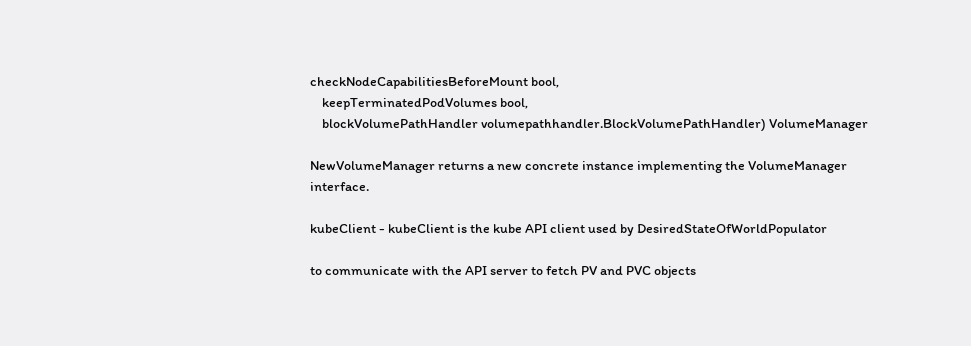checkNodeCapabilitiesBeforeMount bool,
    keepTerminatedPodVolumes bool,
    blockVolumePathHandler volumepathhandler.BlockVolumePathHandler) VolumeManager

NewVolumeManager returns a new concrete instance implementing the VolumeManager interface.

kubeClient - kubeClient is the kube API client used by DesiredStateOfWorldPopulator

to communicate with the API server to fetch PV and PVC objects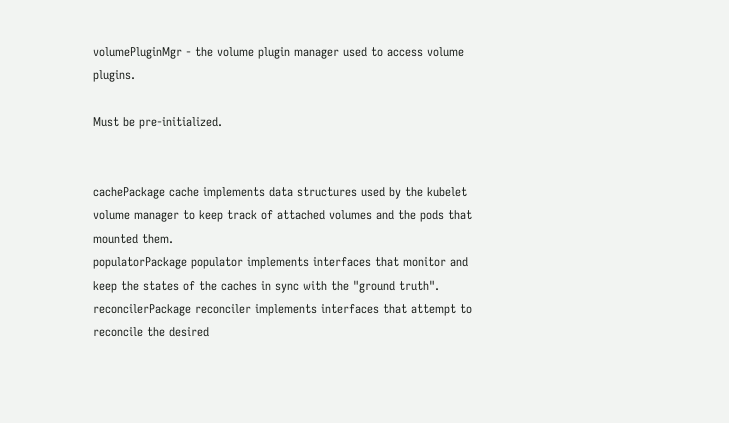volumePluginMgr - the volume plugin manager used to access volume plugins.

Must be pre-initialized.


cachePackage cache implements data structures used by the kubelet volume manager to keep track of attached volumes and the pods that mounted them.
populatorPackage populator implements interfaces that monitor and keep the states of the caches in sync with the "ground truth".
reconcilerPackage reconciler implements interfaces that attempt to reconcile the desired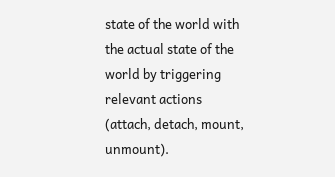state of the world with the actual state of the world by triggering relevant actions (attach, detach, mount, unmount).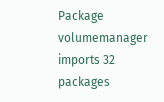Package volumemanager imports 32 packages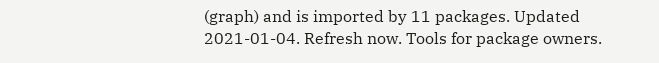(graph) and is imported by 11 packages. Updated 2021-01-04. Refresh now. Tools for package owners.